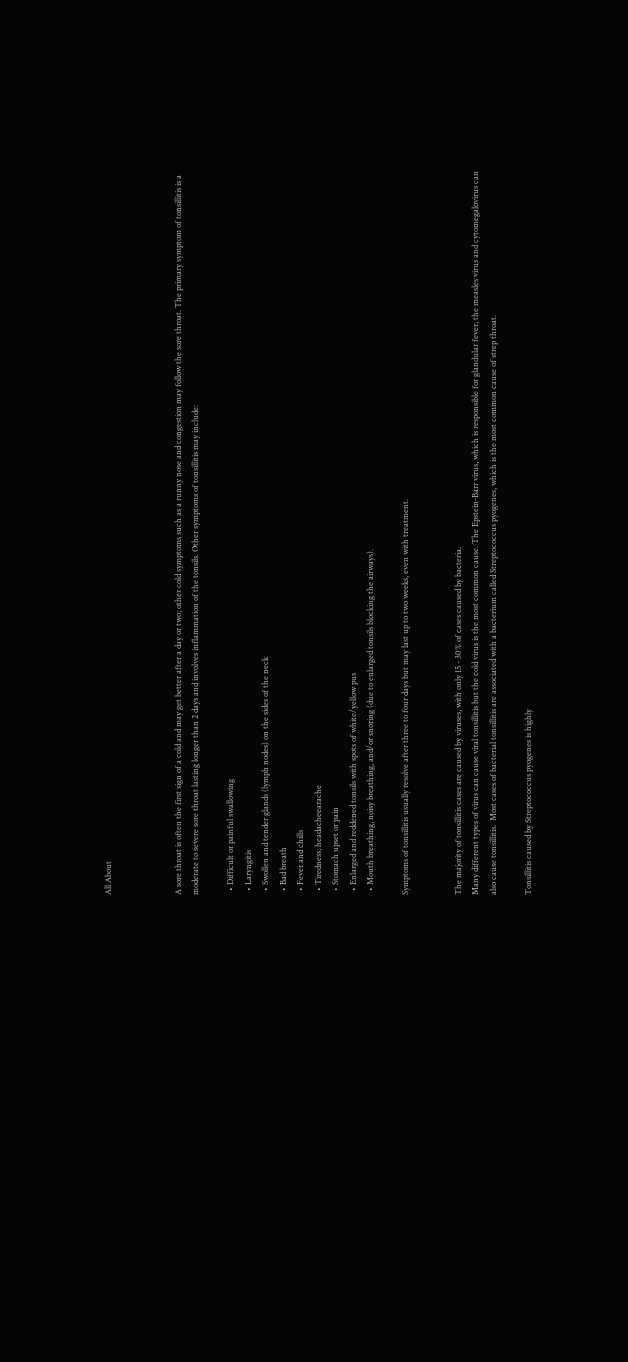All About



A sore throat is often the first sign of a cold and may get better after a day or two; other cold symptoms such as a runny nose and congestion may follow the sore throat. The primary symptom of tonsillitis is a moderate to severe sore throat lasting longer than 2 days and involves inflammation of the tonsils. Other symptoms of tonsillitis may include:

  • Difficult or painful swallowing
  • Laryngitis
  • Swollen and tender glands (lymph nodes) on the sides of the neck
  • Bad breath
  • Fever and chills
  • Tiredness, headacheearache
  • Stomach upset or pain
  • Enlarged and reddened tonsils with spots of white/yellow pus
  • Mouth breathing, noisy breathing, and/or snoring (due to enlarged tonsils blocking the airways).

Symptoms of tonsillitis usually resolve after three to four days but may last up to two weeks, even with treatment.


The majority of tonsillitis cases are caused by viruses, with only 15 - 30% of cases caused by bacteria.
Many different types of virus can cause viral tonsillitis but the cold virus is the most common cause. The Epstein-Barr virus, which is responsible for glandular fever, the measles virus and cytomegalovirus can also cause tonsillitis.  Most cases of bacterial tonsillitis are associated with a bacterium called Streptococcus pyogenes, which is the most common cause of strep throat.

Tonsillitis caused by Streptococcus pyogenes is highly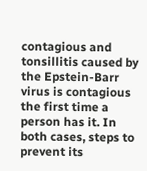contagious and tonsillitis caused by the Epstein-Barr virus is contagious the first time a person has it. In both cases, steps to prevent its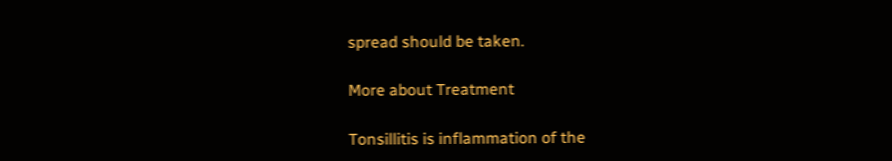spread should be taken.

More about Treatment

Tonsillitis is inflammation of the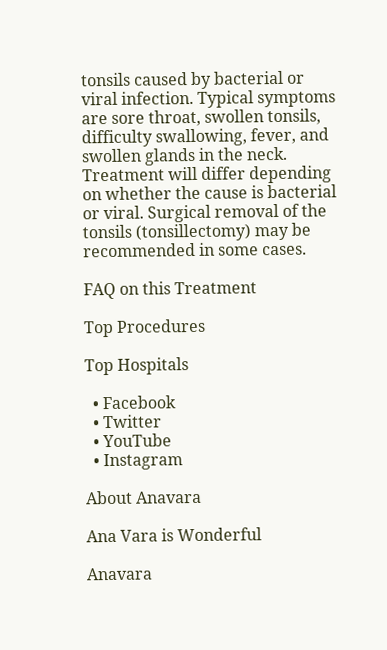tonsils caused by bacterial or viral infection. Typical symptoms are sore throat, swollen tonsils, difficulty swallowing, fever, and swollen glands in the neck. Treatment will differ depending on whether the cause is bacterial or viral. Surgical removal of the tonsils (tonsillectomy) may be recommended in some cases.

FAQ on this Treatment

Top Procedures

Top Hospitals

  • Facebook
  • Twitter
  • YouTube
  • Instagram

About Anavara

Ana Vara is Wonderful

Anavara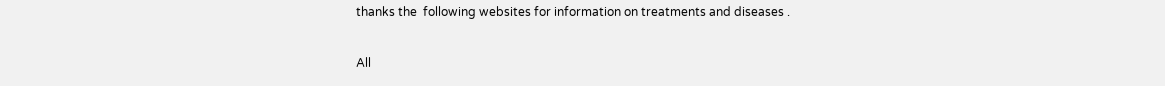thanks the  following websites for information on treatments and diseases .

All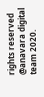rights reserved @anavara digital team 2020.